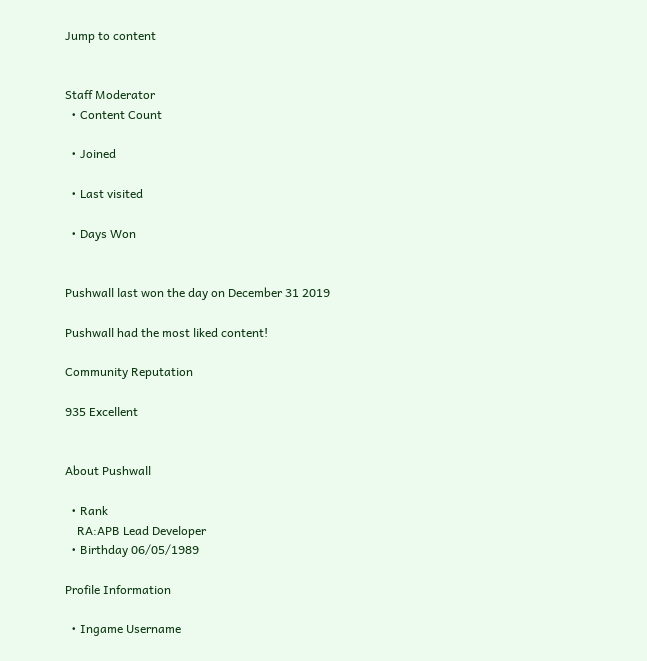Jump to content


Staff Moderator
  • Content Count

  • Joined

  • Last visited

  • Days Won


Pushwall last won the day on December 31 2019

Pushwall had the most liked content!

Community Reputation

935 Excellent


About Pushwall

  • Rank
    RA:APB Lead Developer
  • Birthday 06/05/1989

Profile Information

  • Ingame Username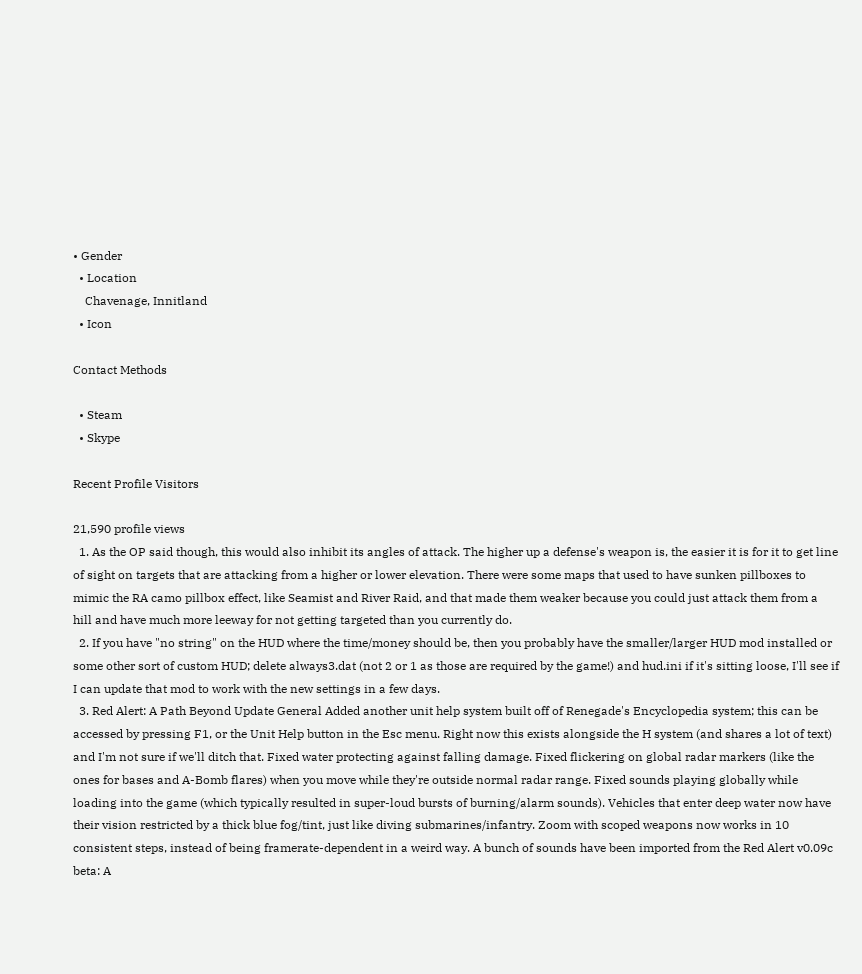• Gender
  • Location
    Chavenage, Innitland
  • Icon

Contact Methods

  • Steam
  • Skype

Recent Profile Visitors

21,590 profile views
  1. As the OP said though, this would also inhibit its angles of attack. The higher up a defense's weapon is, the easier it is for it to get line of sight on targets that are attacking from a higher or lower elevation. There were some maps that used to have sunken pillboxes to mimic the RA camo pillbox effect, like Seamist and River Raid, and that made them weaker because you could just attack them from a hill and have much more leeway for not getting targeted than you currently do.
  2. If you have "no string" on the HUD where the time/money should be, then you probably have the smaller/larger HUD mod installed or some other sort of custom HUD; delete always3.dat (not 2 or 1 as those are required by the game!) and hud.ini if it's sitting loose, I'll see if I can update that mod to work with the new settings in a few days.
  3. Red Alert: A Path Beyond Update General Added another unit help system built off of Renegade's Encyclopedia system; this can be accessed by pressing F1, or the Unit Help button in the Esc menu. Right now this exists alongside the H system (and shares a lot of text) and I'm not sure if we'll ditch that. Fixed water protecting against falling damage. Fixed flickering on global radar markers (like the ones for bases and A-Bomb flares) when you move while they're outside normal radar range. Fixed sounds playing globally while loading into the game (which typically resulted in super-loud bursts of burning/alarm sounds). Vehicles that enter deep water now have their vision restricted by a thick blue fog/tint, just like diving submarines/infantry. Zoom with scoped weapons now works in 10 consistent steps, instead of being framerate-dependent in a weird way. A bunch of sounds have been imported from the Red Alert v0.09c beta: A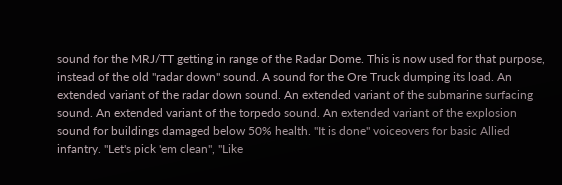sound for the MRJ/TT getting in range of the Radar Dome. This is now used for that purpose, instead of the old "radar down" sound. A sound for the Ore Truck dumping its load. An extended variant of the radar down sound. An extended variant of the submarine surfacing sound. An extended variant of the torpedo sound. An extended variant of the explosion sound for buildings damaged below 50% health. "It is done" voiceovers for basic Allied infantry. "Let's pick 'em clean", "Like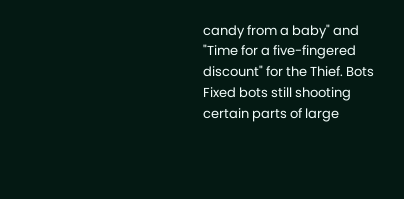candy from a baby" and "Time for a five-fingered discount" for the Thief. Bots Fixed bots still shooting certain parts of large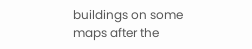buildings on some maps after the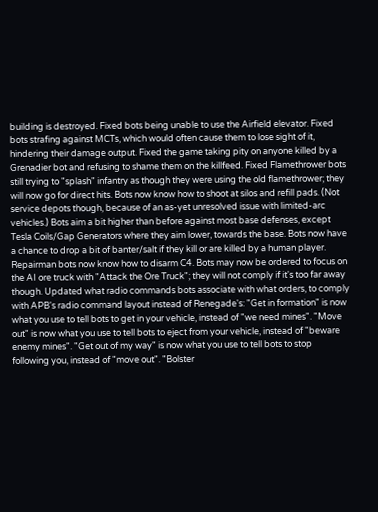building is destroyed. Fixed bots being unable to use the Airfield elevator. Fixed bots strafing against MCTs, which would often cause them to lose sight of it, hindering their damage output. Fixed the game taking pity on anyone killed by a Grenadier bot and refusing to shame them on the killfeed. Fixed Flamethrower bots still trying to "splash" infantry as though they were using the old flamethrower; they will now go for direct hits. Bots now know how to shoot at silos and refill pads. (Not service depots though, because of an as-yet unresolved issue with limited-arc vehicles.) Bots aim a bit higher than before against most base defenses, except Tesla Coils/Gap Generators where they aim lower, towards the base. Bots now have a chance to drop a bit of banter/salt if they kill or are killed by a human player. Repairman bots now know how to disarm C4. Bots may now be ordered to focus on the AI ore truck with "Attack the Ore Truck"; they will not comply if it's too far away though. Updated what radio commands bots associate with what orders, to comply with APB's radio command layout instead of Renegade's: "Get in formation" is now what you use to tell bots to get in your vehicle, instead of "we need mines". "Move out" is now what you use to tell bots to eject from your vehicle, instead of "beware enemy mines". "Get out of my way" is now what you use to tell bots to stop following you, instead of "move out". "Bolster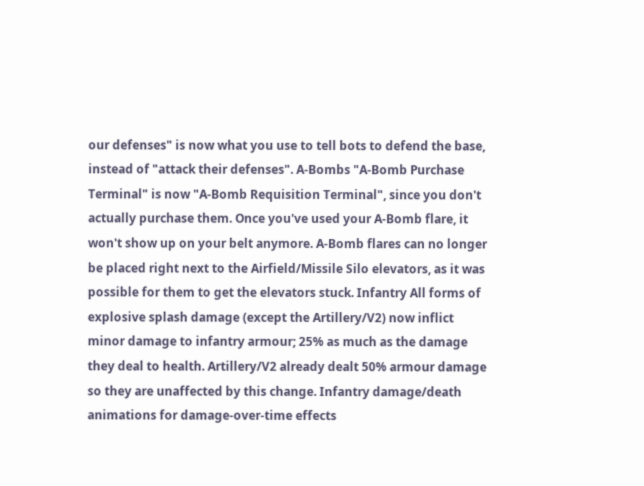our defenses" is now what you use to tell bots to defend the base, instead of "attack their defenses". A-Bombs "A-Bomb Purchase Terminal" is now "A-Bomb Requisition Terminal", since you don't actually purchase them. Once you've used your A-Bomb flare, it won't show up on your belt anymore. A-Bomb flares can no longer be placed right next to the Airfield/Missile Silo elevators, as it was possible for them to get the elevators stuck. Infantry All forms of explosive splash damage (except the Artillery/V2) now inflict minor damage to infantry armour; 25% as much as the damage they deal to health. Artillery/V2 already dealt 50% armour damage so they are unaffected by this change. Infantry damage/death animations for damage-over-time effects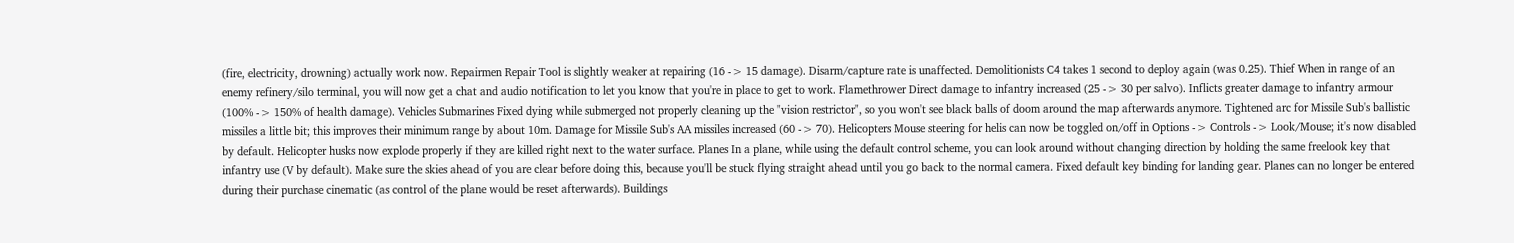(fire, electricity, drowning) actually work now. Repairmen Repair Tool is slightly weaker at repairing (16 -> 15 damage). Disarm/capture rate is unaffected. Demolitionists C4 takes 1 second to deploy again (was 0.25). Thief When in range of an enemy refinery/silo terminal, you will now get a chat and audio notification to let you know that you're in place to get to work. Flamethrower Direct damage to infantry increased (25 -> 30 per salvo). Inflicts greater damage to infantry armour (100% -> 150% of health damage). Vehicles Submarines Fixed dying while submerged not properly cleaning up the "vision restrictor", so you won't see black balls of doom around the map afterwards anymore. Tightened arc for Missile Sub's ballistic missiles a little bit; this improves their minimum range by about 10m. Damage for Missile Sub's AA missiles increased (60 -> 70). Helicopters Mouse steering for helis can now be toggled on/off in Options -> Controls -> Look/Mouse; it's now disabled by default. Helicopter husks now explode properly if they are killed right next to the water surface. Planes In a plane, while using the default control scheme, you can look around without changing direction by holding the same freelook key that infantry use (V by default). Make sure the skies ahead of you are clear before doing this, because you'll be stuck flying straight ahead until you go back to the normal camera. Fixed default key binding for landing gear. Planes can no longer be entered during their purchase cinematic (as control of the plane would be reset afterwards). Buildings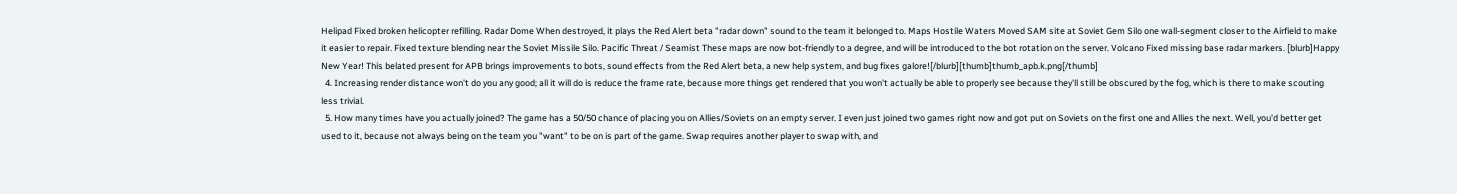Helipad Fixed broken helicopter refilling. Radar Dome When destroyed, it plays the Red Alert beta "radar down" sound to the team it belonged to. Maps Hostile Waters Moved SAM site at Soviet Gem Silo one wall-segment closer to the Airfield to make it easier to repair. Fixed texture blending near the Soviet Missile Silo. Pacific Threat / Seamist These maps are now bot-friendly to a degree, and will be introduced to the bot rotation on the server. Volcano Fixed missing base radar markers. [blurb]Happy New Year! This belated present for APB brings improvements to bots, sound effects from the Red Alert beta, a new help system, and bug fixes galore![/blurb][thumb]thumb_apb.k.png[/thumb]
  4. Increasing render distance won't do you any good; all it will do is reduce the frame rate, because more things get rendered that you won't actually be able to properly see because they'll still be obscured by the fog, which is there to make scouting less trivial.
  5. How many times have you actually joined? The game has a 50/50 chance of placing you on Allies/Soviets on an empty server. I even just joined two games right now and got put on Soviets on the first one and Allies the next. Well, you'd better get used to it, because not always being on the team you "want" to be on is part of the game. Swap requires another player to swap with, and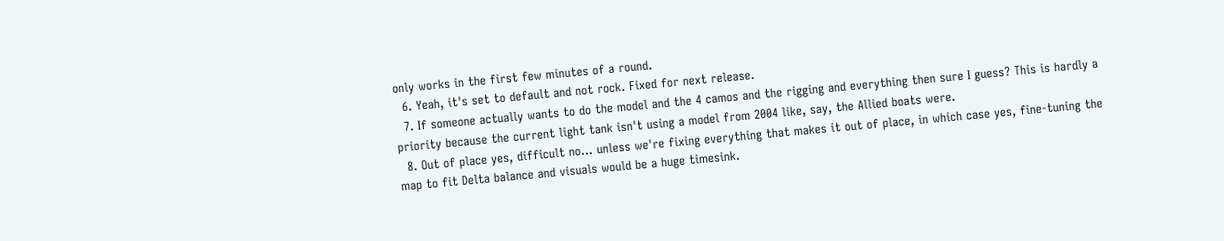only works in the first few minutes of a round.
  6. Yeah, it's set to default and not rock. Fixed for next release.
  7. If someone actually wants to do the model and the 4 camos and the rigging and everything then sure I guess? This is hardly a priority because the current light tank isn't using a model from 2004 like, say, the Allied boats were.
  8. Out of place yes, difficult no... unless we're fixing everything that makes it out of place, in which case yes, fine-tuning the map to fit Delta balance and visuals would be a huge timesink.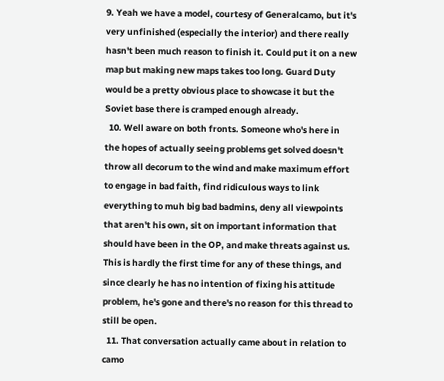9. Yeah we have a model, courtesy of Generalcamo, but it's very unfinished (especially the interior) and there really hasn't been much reason to finish it. Could put it on a new map but making new maps takes too long. Guard Duty would be a pretty obvious place to showcase it but the Soviet base there is cramped enough already.
  10. Well aware on both fronts. Someone who's here in the hopes of actually seeing problems get solved doesn't throw all decorum to the wind and make maximum effort to engage in bad faith, find ridiculous ways to link everything to muh big bad badmins, deny all viewpoints that aren't his own, sit on important information that should have been in the OP, and make threats against us. This is hardly the first time for any of these things, and since clearly he has no intention of fixing his attitude problem, he's gone and there's no reason for this thread to still be open.
  11. That conversation actually came about in relation to camo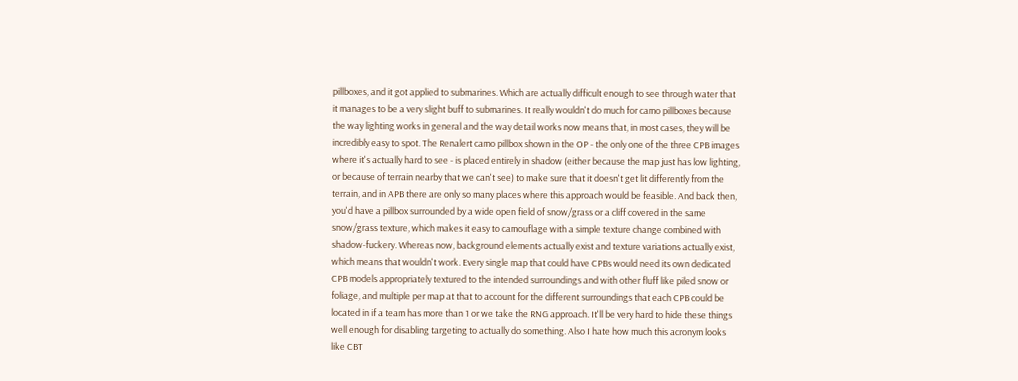pillboxes, and it got applied to submarines. Which are actually difficult enough to see through water that it manages to be a very slight buff to submarines. It really wouldn't do much for camo pillboxes because the way lighting works in general and the way detail works now means that, in most cases, they will be incredibly easy to spot. The Renalert camo pillbox shown in the OP - the only one of the three CPB images where it's actually hard to see - is placed entirely in shadow (either because the map just has low lighting, or because of terrain nearby that we can't see) to make sure that it doesn't get lit differently from the terrain, and in APB there are only so many places where this approach would be feasible. And back then, you'd have a pillbox surrounded by a wide open field of snow/grass or a cliff covered in the same snow/grass texture, which makes it easy to camouflage with a simple texture change combined with shadow-fuckery. Whereas now, background elements actually exist and texture variations actually exist, which means that wouldn't work. Every single map that could have CPBs would need its own dedicated CPB models appropriately textured to the intended surroundings and with other fluff like piled snow or foliage, and multiple per map at that to account for the different surroundings that each CPB could be located in if a team has more than 1 or we take the RNG approach. It'll be very hard to hide these things well enough for disabling targeting to actually do something. Also I hate how much this acronym looks like CBT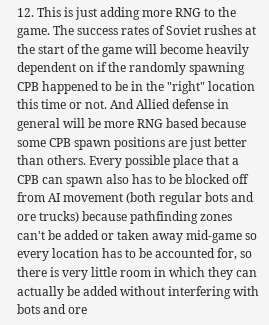12. This is just adding more RNG to the game. The success rates of Soviet rushes at the start of the game will become heavily dependent on if the randomly spawning CPB happened to be in the "right" location this time or not. And Allied defense in general will be more RNG based because some CPB spawn positions are just better than others. Every possible place that a CPB can spawn also has to be blocked off from AI movement (both regular bots and ore trucks) because pathfinding zones can't be added or taken away mid-game so every location has to be accounted for, so there is very little room in which they can actually be added without interfering with bots and ore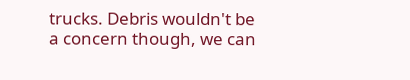trucks. Debris wouldn't be a concern though, we can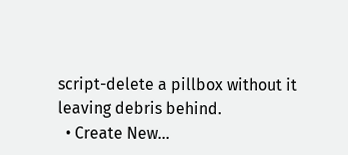script-delete a pillbox without it leaving debris behind.
  • Create New...